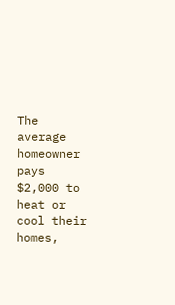The average homeowner pays $2,000 to heat or cool their homes,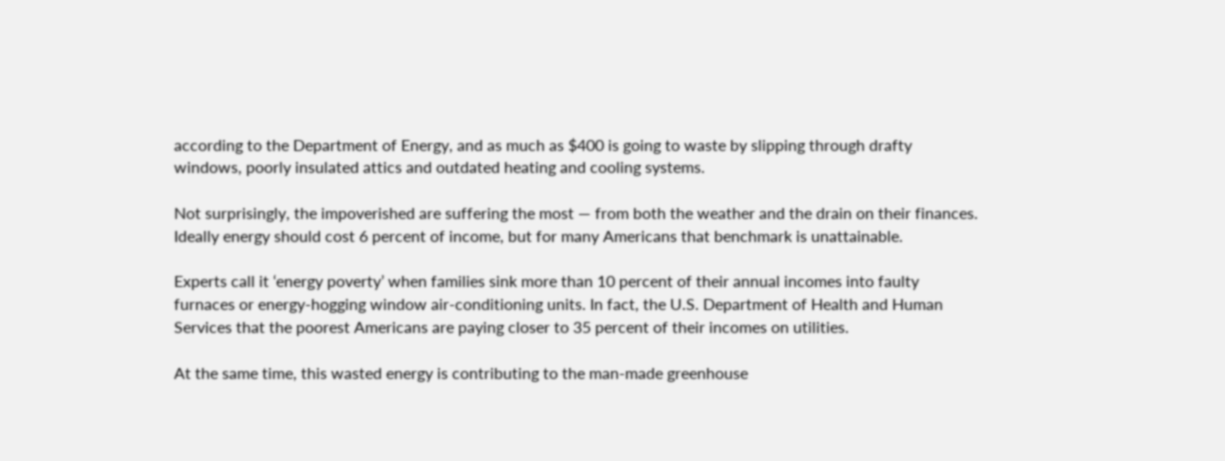according to the Department of Energy, and as much as $400 is going to waste by slipping through drafty windows, poorly insulated attics and outdated heating and cooling systems.

Not surprisingly, the impoverished are suffering the most — from both the weather and the drain on their finances. Ideally energy should cost 6 percent of income, but for many Americans that benchmark is unattainable.

Experts call it ‘energy poverty’ when families sink more than 10 percent of their annual incomes into faulty furnaces or energy-hogging window air-conditioning units. In fact, the U.S. Department of Health and Human Services that the poorest Americans are paying closer to 35 percent of their incomes on utilities.

At the same time, this wasted energy is contributing to the man-made greenhouse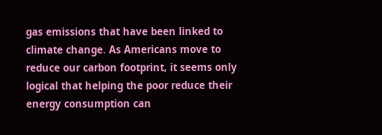gas emissions that have been linked to climate change. As Americans move to reduce our carbon footprint, it seems only logical that helping the poor reduce their energy consumption can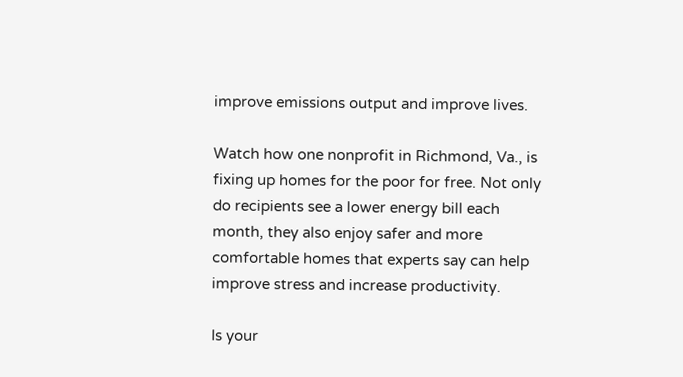improve emissions output and improve lives.

Watch how one nonprofit in Richmond, Va., is fixing up homes for the poor for free. Not only do recipients see a lower energy bill each month, they also enjoy safer and more comfortable homes that experts say can help improve stress and increase productivity.

Is your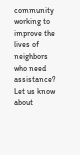community working to improve the lives of neighbors who need assistance? Let us know about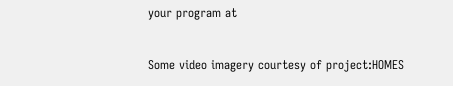your program at


Some video imagery courtesy of project:HOMES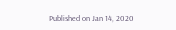Published on Jan 14, 2020